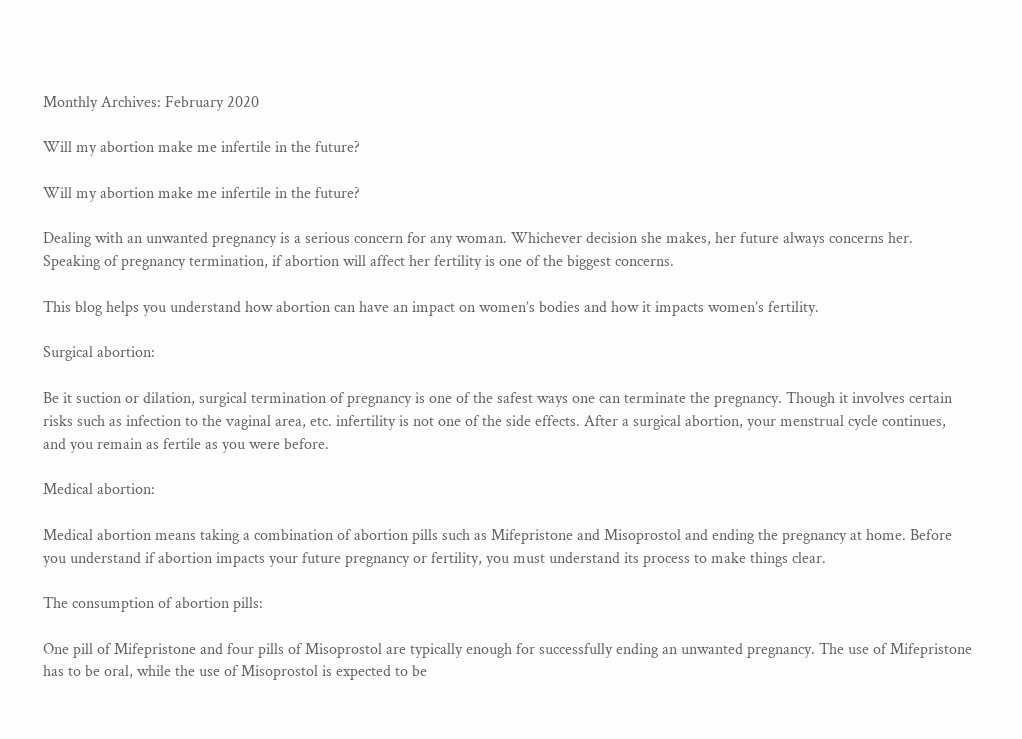Monthly Archives: February 2020

Will my abortion make me infertile in the future?

Will my abortion make me infertile in the future?

Dealing with an unwanted pregnancy is a serious concern for any woman. Whichever decision she makes, her future always concerns her. Speaking of pregnancy termination, if abortion will affect her fertility is one of the biggest concerns.

This blog helps you understand how abortion can have an impact on women’s bodies and how it impacts women’s fertility.

Surgical abortion:

Be it suction or dilation, surgical termination of pregnancy is one of the safest ways one can terminate the pregnancy. Though it involves certain risks such as infection to the vaginal area, etc. infertility is not one of the side effects. After a surgical abortion, your menstrual cycle continues, and you remain as fertile as you were before.

Medical abortion:

Medical abortion means taking a combination of abortion pills such as Mifepristone and Misoprostol and ending the pregnancy at home. Before you understand if abortion impacts your future pregnancy or fertility, you must understand its process to make things clear.

The consumption of abortion pills:

One pill of Mifepristone and four pills of Misoprostol are typically enough for successfully ending an unwanted pregnancy. The use of Mifepristone has to be oral, while the use of Misoprostol is expected to be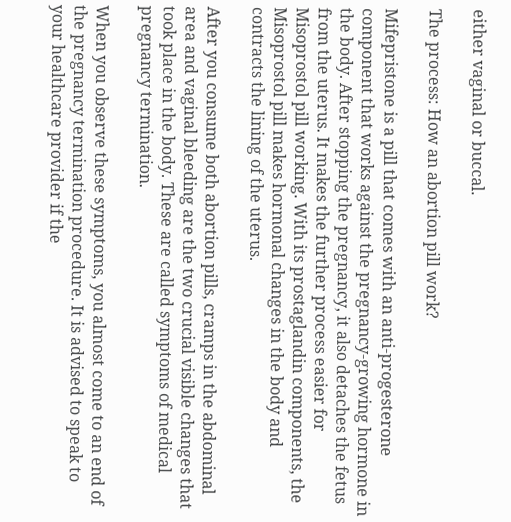either vaginal or buccal.

The process: How an abortion pill work?

Mifepristone is a pill that comes with an anti-progesterone component that works against the pregnancy-growing hormone in the body. After stopping the pregnancy, it also detaches the fetus from the uterus. It makes the further process easier for Misoprostol pill working. With its prostaglandin components, the Misoprostol pill makes hormonal changes in the body and contracts the lining of the uterus.

After you consume both abortion pills, cramps in the abdominal area and vaginal bleeding are the two crucial visible changes that took place in the body. These are called symptoms of medical pregnancy termination.

When you observe these symptoms, you almost come to an end of the pregnancy termination procedure. It is advised to speak to your healthcare provider if the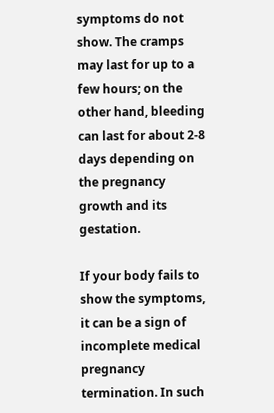symptoms do not show. The cramps may last for up to a few hours; on the other hand, bleeding can last for about 2-8 days depending on the pregnancy growth and its gestation.

If your body fails to show the symptoms, it can be a sign of incomplete medical pregnancy termination. In such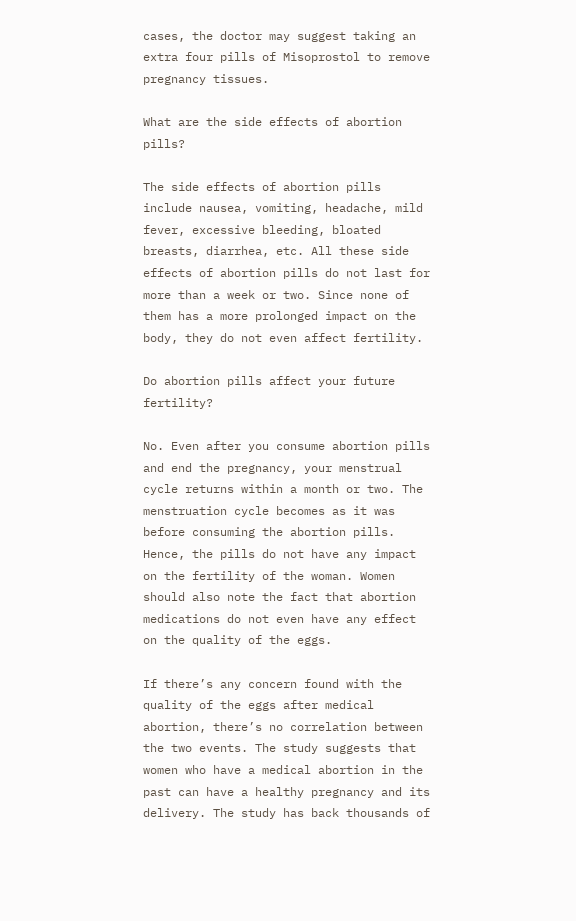cases, the doctor may suggest taking an extra four pills of Misoprostol to remove pregnancy tissues.

What are the side effects of abortion pills?

The side effects of abortion pills include nausea, vomiting, headache, mild fever, excessive bleeding, bloated breasts, diarrhea, etc. All these side effects of abortion pills do not last for more than a week or two. Since none of them has a more prolonged impact on the body, they do not even affect fertility.

Do abortion pills affect your future fertility?

No. Even after you consume abortion pills and end the pregnancy, your menstrual cycle returns within a month or two. The menstruation cycle becomes as it was before consuming the abortion pills. Hence, the pills do not have any impact on the fertility of the woman. Women should also note the fact that abortion medications do not even have any effect on the quality of the eggs.

If there’s any concern found with the quality of the eggs after medical abortion, there’s no correlation between the two events. The study suggests that women who have a medical abortion in the past can have a healthy pregnancy and its delivery. The study has back thousands of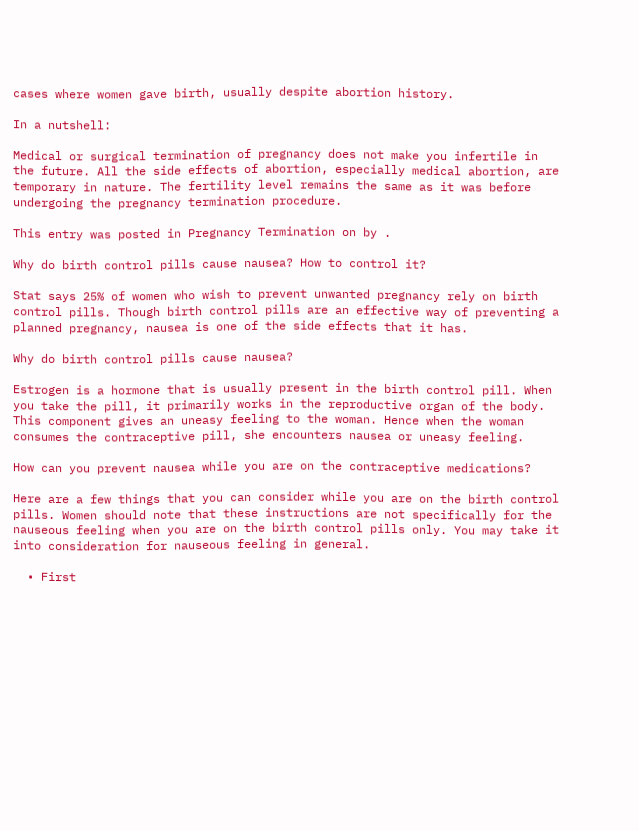cases where women gave birth, usually despite abortion history.

In a nutshell:

Medical or surgical termination of pregnancy does not make you infertile in the future. All the side effects of abortion, especially medical abortion, are temporary in nature. The fertility level remains the same as it was before undergoing the pregnancy termination procedure.

This entry was posted in Pregnancy Termination on by .

Why do birth control pills cause nausea? How to control it?

Stat says 25% of women who wish to prevent unwanted pregnancy rely on birth control pills. Though birth control pills are an effective way of preventing a planned pregnancy, nausea is one of the side effects that it has.

Why do birth control pills cause nausea?

Estrogen is a hormone that is usually present in the birth control pill. When you take the pill, it primarily works in the reproductive organ of the body. This component gives an uneasy feeling to the woman. Hence when the woman consumes the contraceptive pill, she encounters nausea or uneasy feeling.

How can you prevent nausea while you are on the contraceptive medications?

Here are a few things that you can consider while you are on the birth control pills. Women should note that these instructions are not specifically for the nauseous feeling when you are on the birth control pills only. You may take it into consideration for nauseous feeling in general.

  • First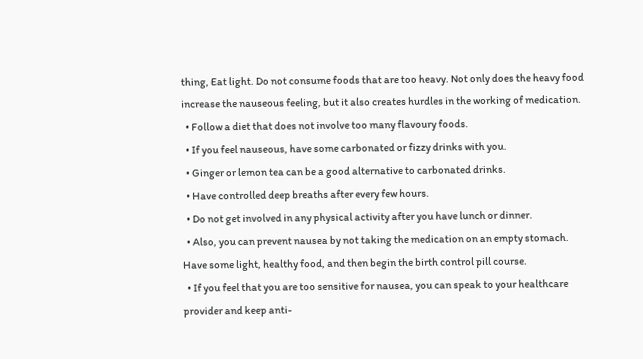thing, Eat light. Do not consume foods that are too heavy. Not only does the heavy food increase the nauseous feeling, but it also creates hurdles in the working of medication.
  • Follow a diet that does not involve too many flavoury foods.
  • If you feel nauseous, have some carbonated or fizzy drinks with you.
  • Ginger or lemon tea can be a good alternative to carbonated drinks.
  • Have controlled deep breaths after every few hours.
  • Do not get involved in any physical activity after you have lunch or dinner.
  • Also, you can prevent nausea by not taking the medication on an empty stomach. Have some light, healthy food, and then begin the birth control pill course.
  • If you feel that you are too sensitive for nausea, you can speak to your healthcare provider and keep anti-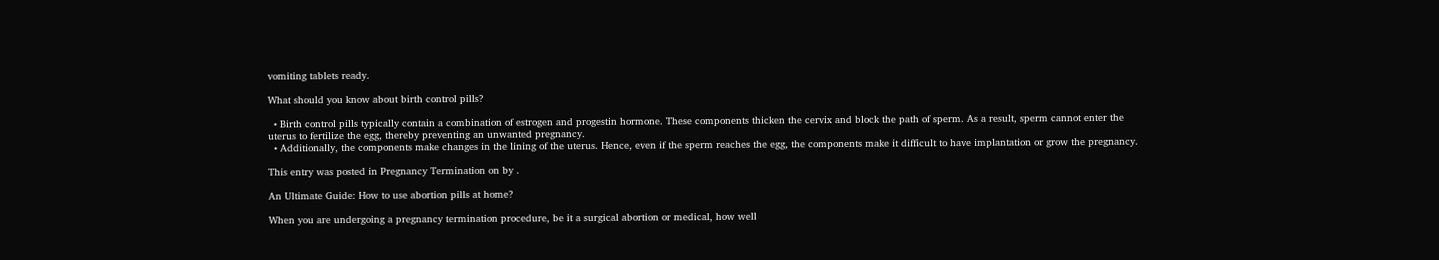vomiting tablets ready.

What should you know about birth control pills?

  • Birth control pills typically contain a combination of estrogen and progestin hormone. These components thicken the cervix and block the path of sperm. As a result, sperm cannot enter the uterus to fertilize the egg, thereby preventing an unwanted pregnancy.
  • Additionally, the components make changes in the lining of the uterus. Hence, even if the sperm reaches the egg, the components make it difficult to have implantation or grow the pregnancy.

This entry was posted in Pregnancy Termination on by .

An Ultimate Guide: How to use abortion pills at home?

When you are undergoing a pregnancy termination procedure, be it a surgical abortion or medical, how well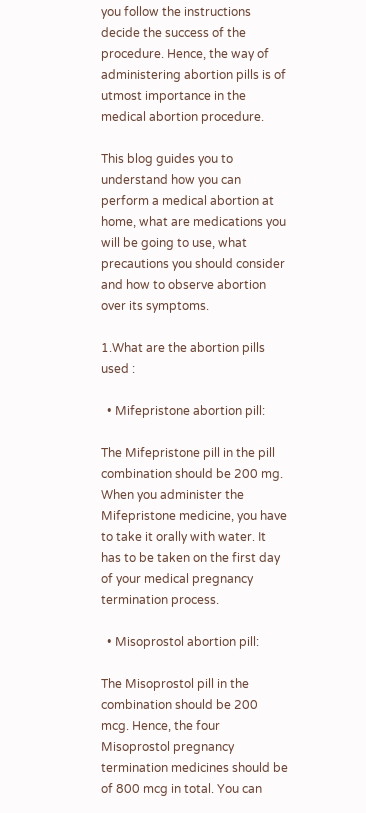you follow the instructions decide the success of the procedure. Hence, the way of administering abortion pills is of utmost importance in the medical abortion procedure.

This blog guides you to understand how you can perform a medical abortion at home, what are medications you will be going to use, what precautions you should consider and how to observe abortion over its symptoms.

1.What are the abortion pills used :

  • Mifepristone abortion pill:

The Mifepristone pill in the pill combination should be 200 mg. When you administer the Mifepristone medicine, you have to take it orally with water. It has to be taken on the first day of your medical pregnancy termination process.

  • Misoprostol abortion pill:

The Misoprostol pill in the combination should be 200 mcg. Hence, the four Misoprostol pregnancy termination medicines should be of 800 mcg in total. You can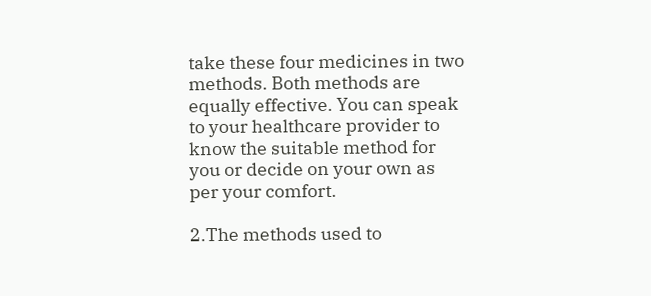take these four medicines in two methods. Both methods are equally effective. You can speak to your healthcare provider to know the suitable method for you or decide on your own as per your comfort.

2.The methods used to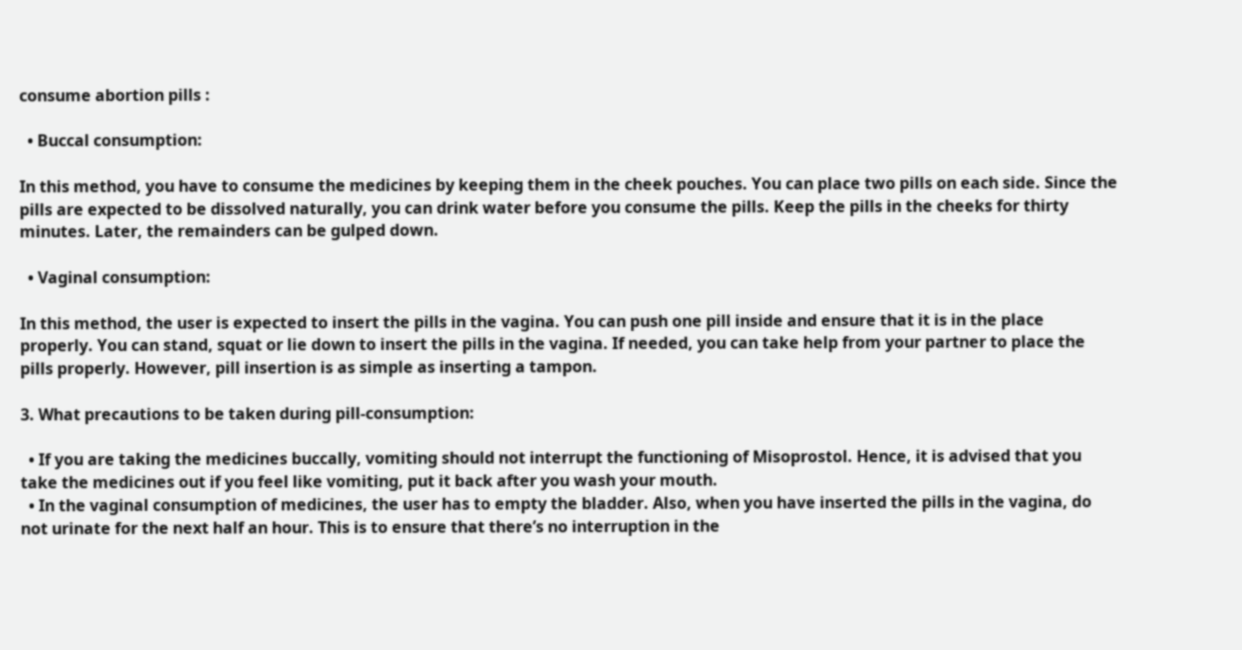consume abortion pills :

  • Buccal consumption:

In this method, you have to consume the medicines by keeping them in the cheek pouches. You can place two pills on each side. Since the pills are expected to be dissolved naturally, you can drink water before you consume the pills. Keep the pills in the cheeks for thirty minutes. Later, the remainders can be gulped down.

  • Vaginal consumption:

In this method, the user is expected to insert the pills in the vagina. You can push one pill inside and ensure that it is in the place properly. You can stand, squat or lie down to insert the pills in the vagina. If needed, you can take help from your partner to place the pills properly. However, pill insertion is as simple as inserting a tampon.

3. What precautions to be taken during pill-consumption:

  • If you are taking the medicines buccally, vomiting should not interrupt the functioning of Misoprostol. Hence, it is advised that you take the medicines out if you feel like vomiting, put it back after you wash your mouth.
  • In the vaginal consumption of medicines, the user has to empty the bladder. Also, when you have inserted the pills in the vagina, do not urinate for the next half an hour. This is to ensure that there’s no interruption in the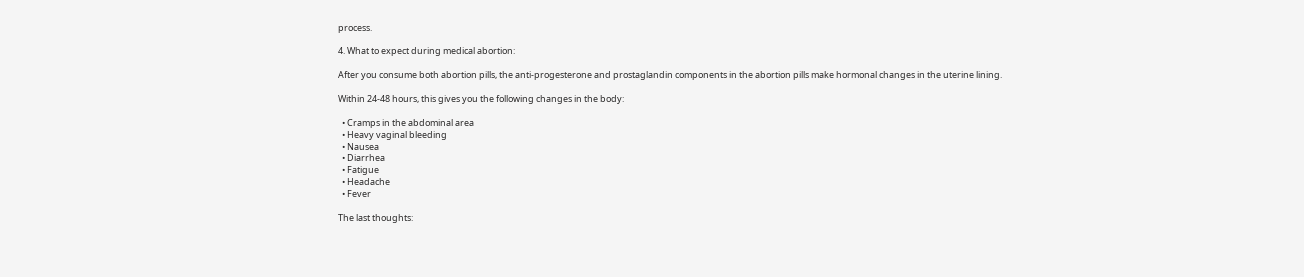process.

4. What to expect during medical abortion:

After you consume both abortion pills, the anti-progesterone and prostaglandin components in the abortion pills make hormonal changes in the uterine lining.

Within 24-48 hours, this gives you the following changes in the body:

  • Cramps in the abdominal area
  • Heavy vaginal bleeding
  • Nausea
  • Diarrhea
  • Fatigue
  • Headache
  • Fever

The last thoughts: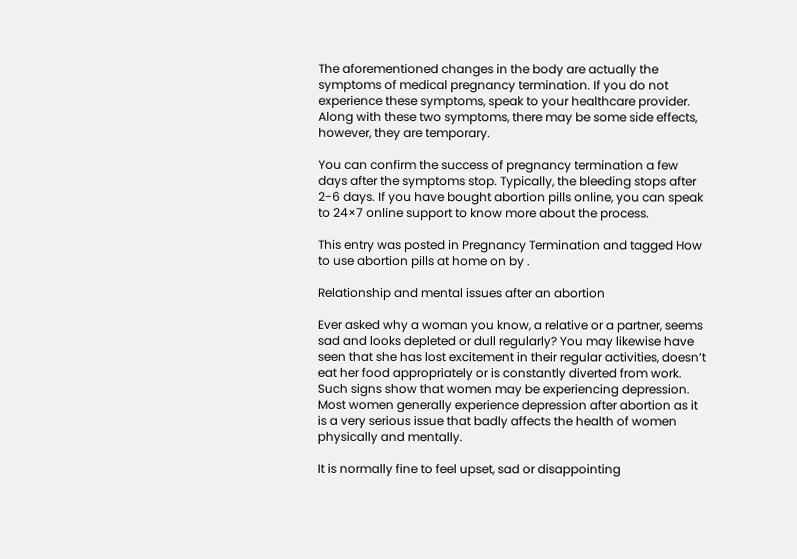The aforementioned changes in the body are actually the symptoms of medical pregnancy termination. If you do not experience these symptoms, speak to your healthcare provider. Along with these two symptoms, there may be some side effects, however, they are temporary.

You can confirm the success of pregnancy termination a few days after the symptoms stop. Typically, the bleeding stops after 2-6 days. If you have bought abortion pills online, you can speak to 24×7 online support to know more about the process.

This entry was posted in Pregnancy Termination and tagged How to use abortion pills at home on by .

Relationship and mental issues after an abortion

Ever asked why a woman you know, a relative or a partner, seems sad and looks depleted or dull regularly? You may likewise have seen that she has lost excitement in their regular activities, doesn’t eat her food appropriately or is constantly diverted from work. Such signs show that women may be experiencing depression. Most women generally experience depression after abortion as it is a very serious issue that badly affects the health of women physically and mentally.

It is normally fine to feel upset, sad or disappointing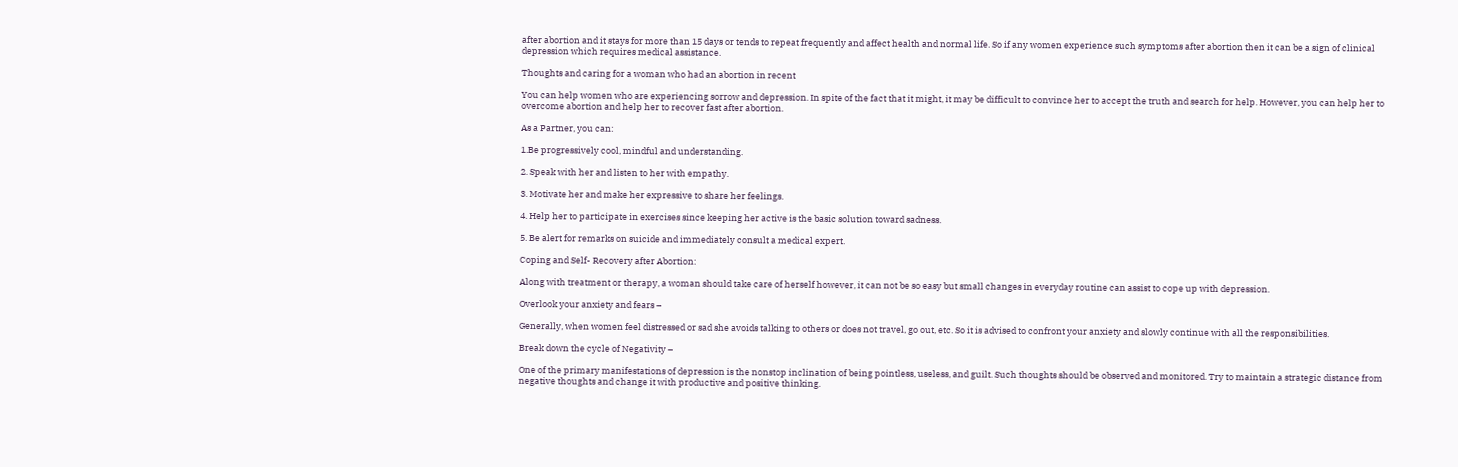after abortion and it stays for more than 15 days or tends to repeat frequently and affect health and normal life. So if any women experience such symptoms after abortion then it can be a sign of clinical depression which requires medical assistance.

Thoughts and caring for a woman who had an abortion in recent

You can help women who are experiencing sorrow and depression. In spite of the fact that it might, it may be difficult to convince her to accept the truth and search for help. However, you can help her to overcome abortion and help her to recover fast after abortion.

As a Partner, you can:

1.Be progressively cool, mindful and understanding.

2. Speak with her and listen to her with empathy.

3. Motivate her and make her expressive to share her feelings.

4. Help her to participate in exercises since keeping her active is the basic solution toward sadness.

5. Be alert for remarks on suicide and immediately consult a medical expert.

Coping and Self- Recovery after Abortion:

Along with treatment or therapy, a woman should take care of herself however, it can not be so easy but small changes in everyday routine can assist to cope up with depression.

Overlook your anxiety and fears –

Generally, when women feel distressed or sad she avoids talking to others or does not travel, go out, etc. So it is advised to confront your anxiety and slowly continue with all the responsibilities.

Break down the cycle of Negativity –

One of the primary manifestations of depression is the nonstop inclination of being pointless, useless, and guilt. Such thoughts should be observed and monitored. Try to maintain a strategic distance from negative thoughts and change it with productive and positive thinking.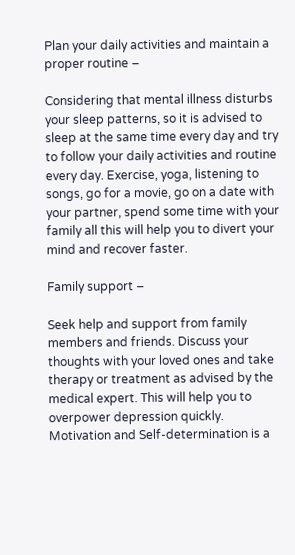Plan your daily activities and maintain a proper routine –

Considering that mental illness disturbs your sleep patterns, so it is advised to sleep at the same time every day and try to follow your daily activities and routine every day. Exercise, yoga, listening to songs, go for a movie, go on a date with your partner, spend some time with your family all this will help you to divert your mind and recover faster.

Family support –

Seek help and support from family members and friends. Discuss your thoughts with your loved ones and take therapy or treatment as advised by the medical expert. This will help you to overpower depression quickly. Motivation and Self-determination is a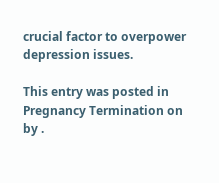crucial factor to overpower depression issues.

This entry was posted in Pregnancy Termination on by .